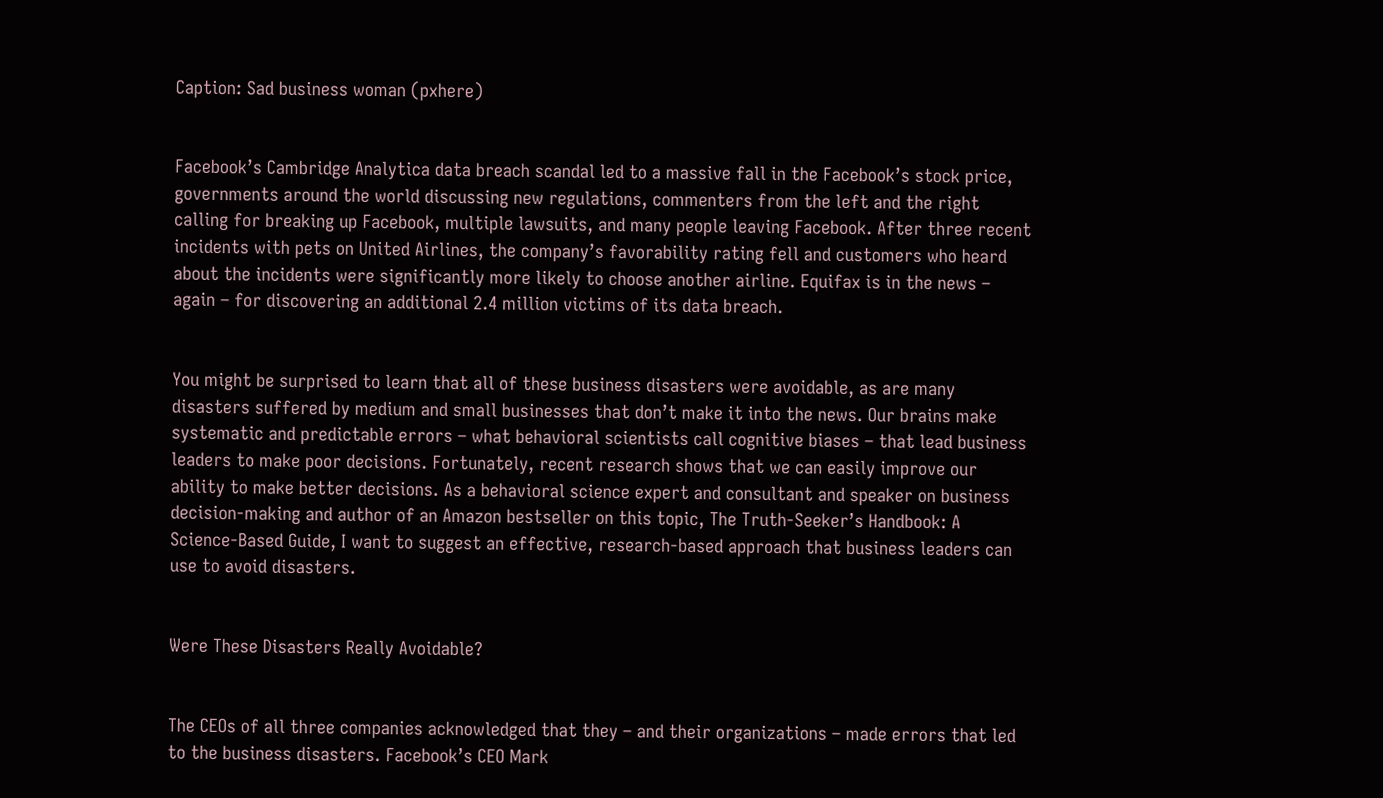Caption: Sad business woman (pxhere)


Facebook’s Cambridge Analytica data breach scandal led to a massive fall in the Facebook’s stock price, governments around the world discussing new regulations, commenters from the left and the right calling for breaking up Facebook, multiple lawsuits, and many people leaving Facebook. After three recent incidents with pets on United Airlines, the company’s favorability rating fell and customers who heard about the incidents were significantly more likely to choose another airline. Equifax is in the news – again – for discovering an additional 2.4 million victims of its data breach.


You might be surprised to learn that all of these business disasters were avoidable, as are many disasters suffered by medium and small businesses that don’t make it into the news. Our brains make systematic and predictable errors – what behavioral scientists call cognitive biases – that lead business leaders to make poor decisions. Fortunately, recent research shows that we can easily improve our ability to make better decisions. As a behavioral science expert and consultant and speaker on business decision-making and author of an Amazon bestseller on this topic, The Truth-Seeker’s Handbook: A Science-Based Guide, I want to suggest an effective, research-based approach that business leaders can use to avoid disasters.


Were These Disasters Really Avoidable?


The CEOs of all three companies acknowledged that they – and their organizations – made errors that led to the business disasters. Facebook’s CEO Mark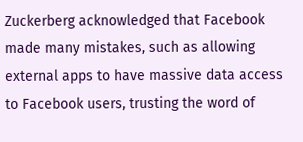Zuckerberg acknowledged that Facebook made many mistakes, such as allowing external apps to have massive data access to Facebook users, trusting the word of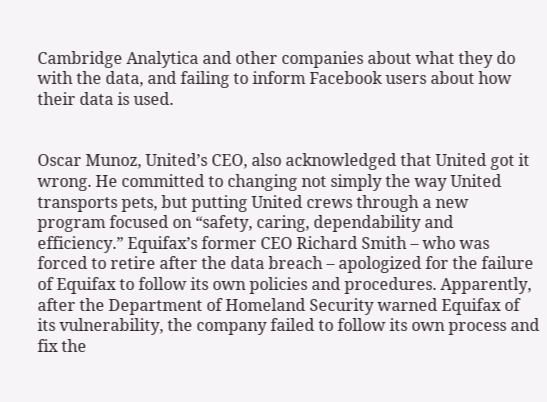Cambridge Analytica and other companies about what they do with the data, and failing to inform Facebook users about how their data is used.


Oscar Munoz, United’s CEO, also acknowledged that United got it wrong. He committed to changing not simply the way United transports pets, but putting United crews through a new program focused on “safety, caring, dependability and efficiency.” Equifax’s former CEO Richard Smith – who was forced to retire after the data breach – apologized for the failure of Equifax to follow its own policies and procedures. Apparently, after the Department of Homeland Security warned Equifax of its vulnerability, the company failed to follow its own process and fix the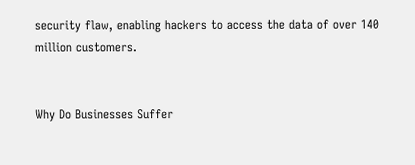security flaw, enabling hackers to access the data of over 140 million customers.


Why Do Businesses Suffer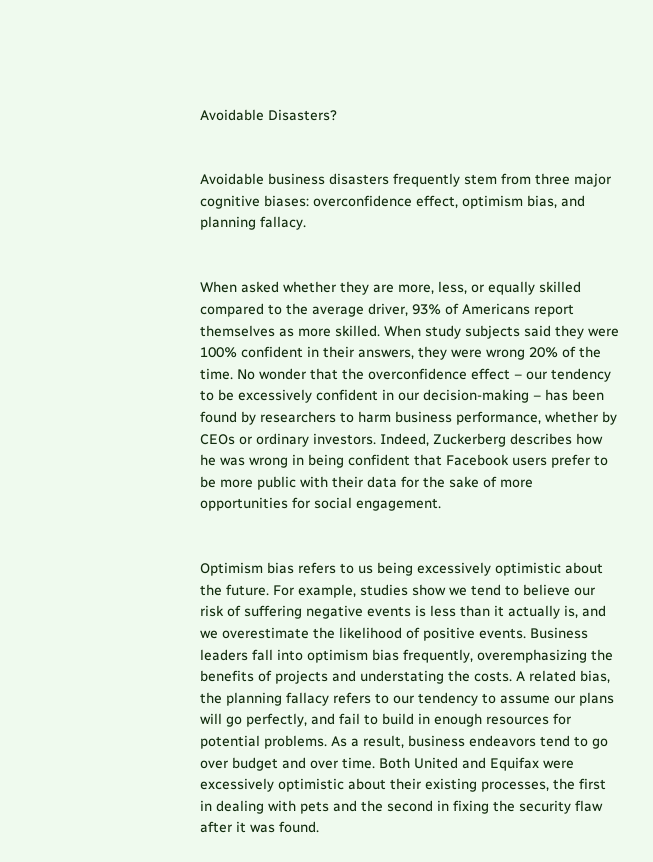Avoidable Disasters?


Avoidable business disasters frequently stem from three major cognitive biases: overconfidence effect, optimism bias, and planning fallacy.


When asked whether they are more, less, or equally skilled compared to the average driver, 93% of Americans report themselves as more skilled. When study subjects said they were 100% confident in their answers, they were wrong 20% of the time. No wonder that the overconfidence effect – our tendency to be excessively confident in our decision-making – has been found by researchers to harm business performance, whether by CEOs or ordinary investors. Indeed, Zuckerberg describes how he was wrong in being confident that Facebook users prefer to be more public with their data for the sake of more opportunities for social engagement.


Optimism bias refers to us being excessively optimistic about the future. For example, studies show we tend to believe our risk of suffering negative events is less than it actually is, and we overestimate the likelihood of positive events. Business leaders fall into optimism bias frequently, overemphasizing the benefits of projects and understating the costs. A related bias, the planning fallacy refers to our tendency to assume our plans will go perfectly, and fail to build in enough resources for potential problems. As a result, business endeavors tend to go over budget and over time. Both United and Equifax were excessively optimistic about their existing processes, the first in dealing with pets and the second in fixing the security flaw after it was found.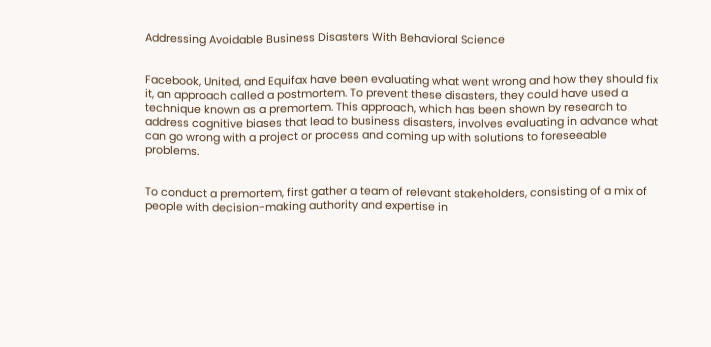Addressing Avoidable Business Disasters With Behavioral Science


Facebook, United, and Equifax have been evaluating what went wrong and how they should fix it, an approach called a postmortem. To prevent these disasters, they could have used a technique known as a premortem. This approach, which has been shown by research to address cognitive biases that lead to business disasters, involves evaluating in advance what can go wrong with a project or process and coming up with solutions to foreseeable problems.


To conduct a premortem, first gather a team of relevant stakeholders, consisting of a mix of people with decision-making authority and expertise in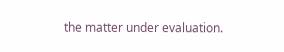the matter under evaluation.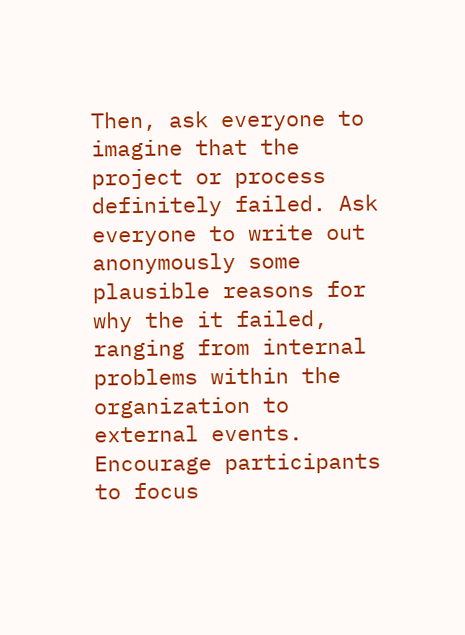Then, ask everyone to imagine that the project or process definitely failed. Ask everyone to write out anonymously some plausible reasons for why the it failed, ranging from internal problems within the organization to external events. Encourage participants to focus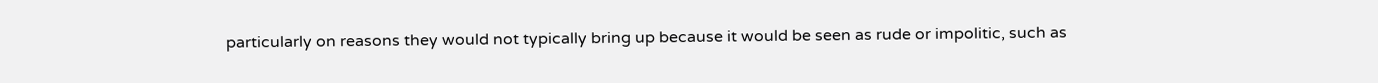particularly on reasons they would not typically bring up because it would be seen as rude or impolitic, such as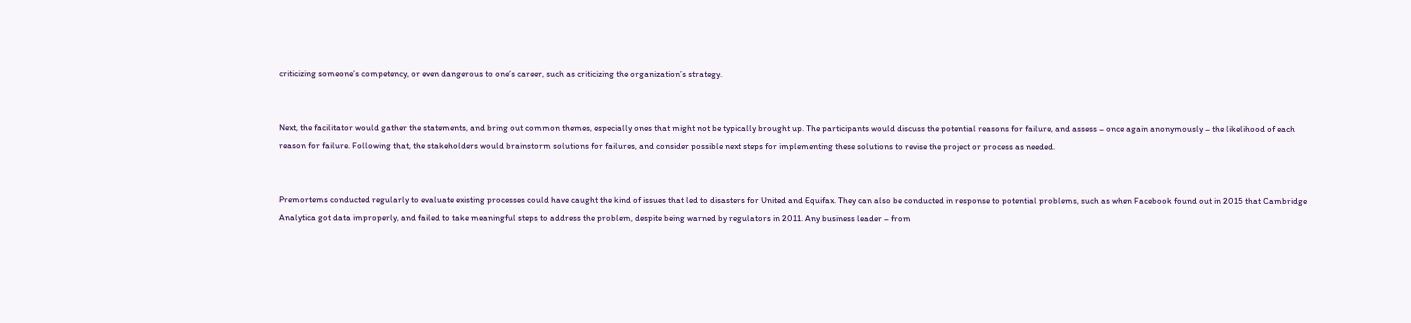criticizing someone’s competency, or even dangerous to one’s career, such as criticizing the organization’s strategy.


Next, the facilitator would gather the statements, and bring out common themes, especially ones that might not be typically brought up. The participants would discuss the potential reasons for failure, and assess – once again anonymously – the likelihood of each reason for failure. Following that, the stakeholders would brainstorm solutions for failures, and consider possible next steps for implementing these solutions to revise the project or process as needed.


Premortems conducted regularly to evaluate existing processes could have caught the kind of issues that led to disasters for United and Equifax. They can also be conducted in response to potential problems, such as when Facebook found out in 2015 that Cambridge Analytica got data improperly, and failed to take meaningful steps to address the problem, despite being warned by regulators in 2011. Any business leader – from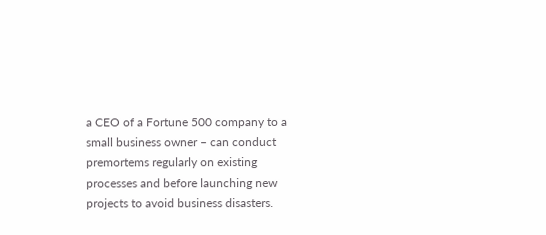a CEO of a Fortune 500 company to a small business owner – can conduct premortems regularly on existing processes and before launching new projects to avoid business disasters.